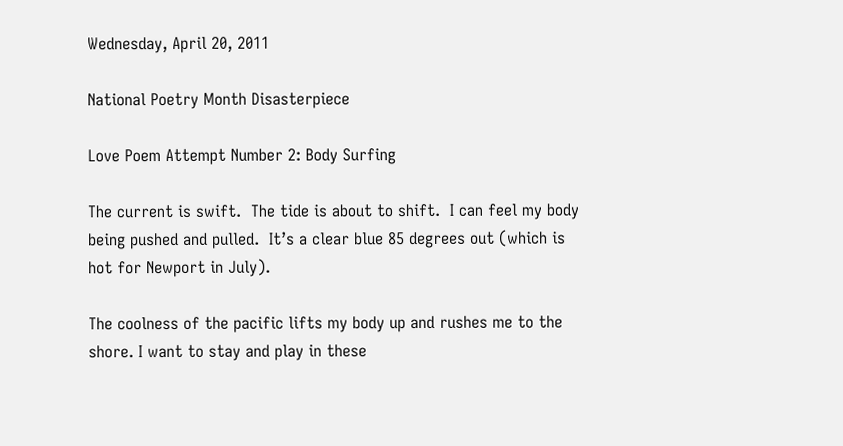Wednesday, April 20, 2011

National Poetry Month Disasterpiece

Love Poem Attempt Number 2: Body Surfing

The current is swift.  The tide is about to shift.  I can feel my body being pushed and pulled.  It’s a clear blue 85 degrees out (which is hot for Newport in July).

The coolness of the pacific lifts my body up and rushes me to the shore. I want to stay and play in these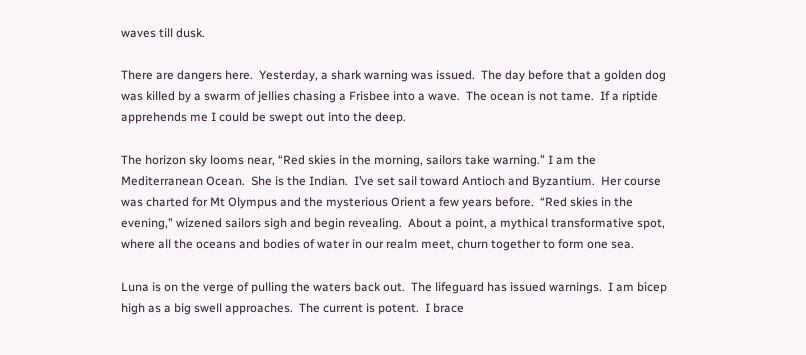waves till dusk.

There are dangers here.  Yesterday, a shark warning was issued.  The day before that a golden dog was killed by a swarm of jellies chasing a Frisbee into a wave.  The ocean is not tame.  If a riptide apprehends me I could be swept out into the deep.

The horizon sky looms near, “Red skies in the morning, sailors take warning.” I am the Mediterranean Ocean.  She is the Indian.  I’ve set sail toward Antioch and Byzantium.  Her course was charted for Mt Olympus and the mysterious Orient a few years before.  “Red skies in the evening,” wizened sailors sigh and begin revealing.  About a point, a mythical transformative spot, where all the oceans and bodies of water in our realm meet, churn together to form one sea.

Luna is on the verge of pulling the waters back out.  The lifeguard has issued warnings.  I am bicep high as a big swell approaches.  The current is potent.  I brace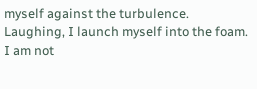myself against the turbulence.  Laughing, I launch myself into the foam.  I am not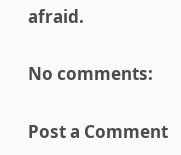afraid.

No comments:

Post a Comment